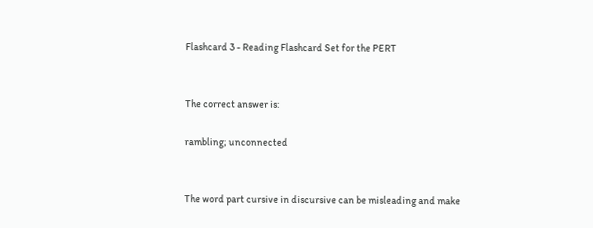Flashcard 3 - Reading Flashcard Set for the PERT


The correct answer is:

rambling; unconnected


The word part cursive in discursive can be misleading and make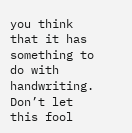you think that it has something to do with handwriting. Don’t let this fool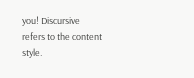you! Discursive refers to the content style.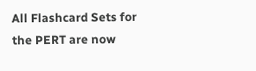All Flashcard Sets for the PERT are now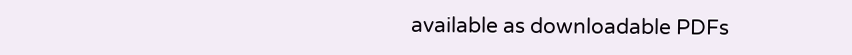available as downloadable PDFs